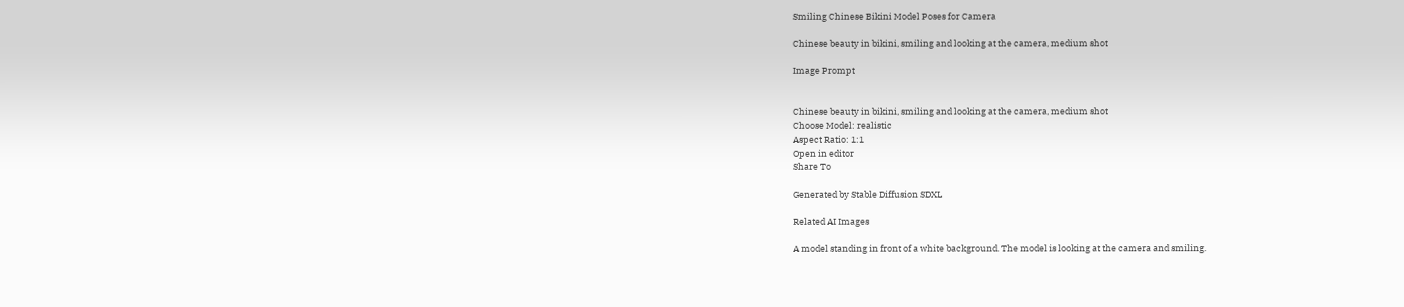Smiling Chinese Bikini Model Poses for Camera

Chinese beauty in bikini, smiling and looking at the camera, medium shot

Image Prompt


Chinese beauty in bikini, smiling and looking at the camera, medium shot
Choose Model: realistic
Aspect Ratio: 1:1
Open in editor
Share To

Generated by Stable Diffusion SDXL

Related AI Images

A model standing in front of a white background. The model is looking at the camera and smiling.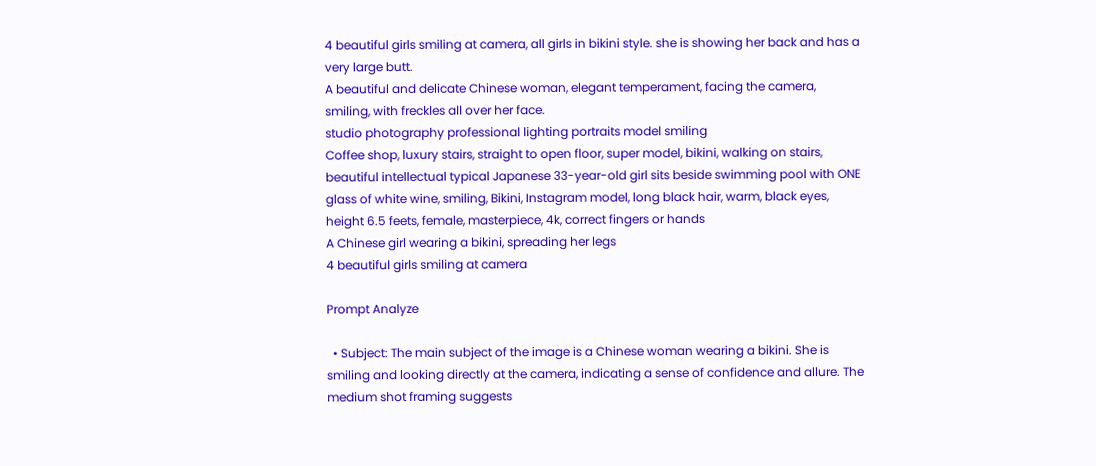4 beautiful girls smiling at camera, all girls in bikini style. she is showing her back and has a very large butt.
A beautiful and delicate Chinese woman, elegant temperament, facing the camera, smiling, with freckles all over her face.
studio photography professional lighting portraits model smiling
Coffee shop, luxury stairs, straight to open floor, super model, bikini, walking on stairs,
beautiful intellectual typical Japanese 33-year-old girl sits beside swimming pool with ONE glass of white wine, smiling, Bikini, Instagram model, long black hair, warm, black eyes, height 6.5 feets, female, masterpiece, 4k, correct fingers or hands
A Chinese girl wearing a bikini, spreading her legs
4 beautiful girls smiling at camera

Prompt Analyze

  • Subject: The main subject of the image is a Chinese woman wearing a bikini. She is smiling and looking directly at the camera, indicating a sense of confidence and allure. The medium shot framing suggests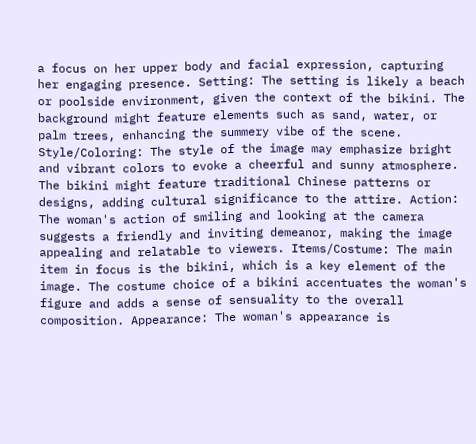a focus on her upper body and facial expression, capturing her engaging presence. Setting: The setting is likely a beach or poolside environment, given the context of the bikini. The background might feature elements such as sand, water, or palm trees, enhancing the summery vibe of the scene. Style/Coloring: The style of the image may emphasize bright and vibrant colors to evoke a cheerful and sunny atmosphere. The bikini might feature traditional Chinese patterns or designs, adding cultural significance to the attire. Action: The woman's action of smiling and looking at the camera suggests a friendly and inviting demeanor, making the image appealing and relatable to viewers. Items/Costume: The main item in focus is the bikini, which is a key element of the image. The costume choice of a bikini accentuates the woman's figure and adds a sense of sensuality to the overall composition. Appearance: The woman's appearance is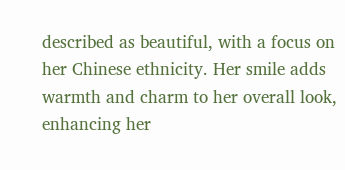described as beautiful, with a focus on her Chinese ethnicity. Her smile adds warmth and charm to her overall look, enhancing her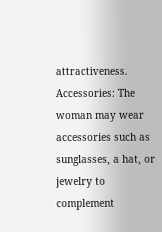attractiveness. Accessories: The woman may wear accessories such as sunglasses, a hat, or jewelry to complement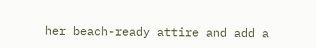her beach-ready attire and add a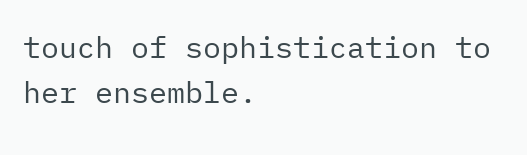touch of sophistication to her ensemble.